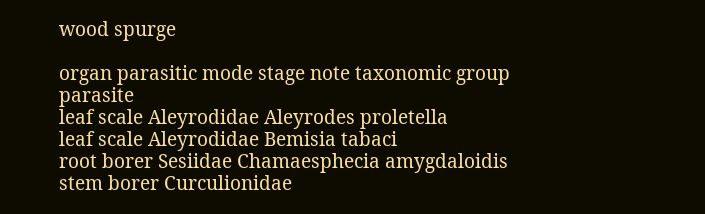wood spurge

organ parasitic mode stage note taxonomic group parasite
leaf scale Aleyrodidae Aleyrodes proletella
leaf scale Aleyrodidae Bemisia tabaci
root borer Sesiidae Chamaesphecia amygdaloidis
stem borer Curculionidae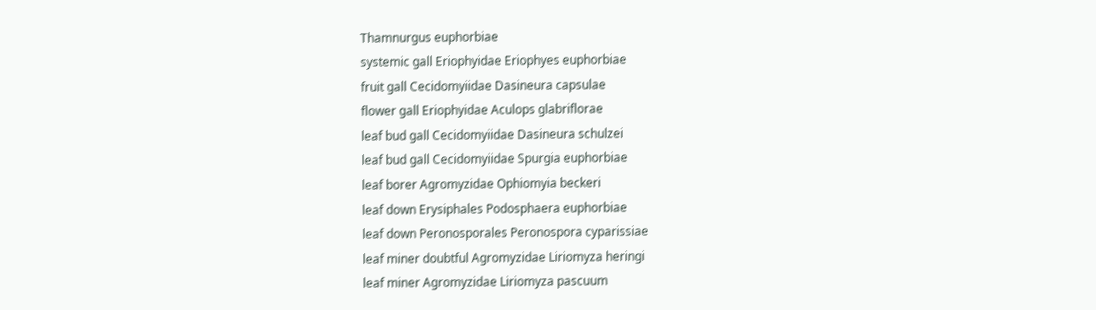Thamnurgus euphorbiae
systemic gall Eriophyidae Eriophyes euphorbiae
fruit gall Cecidomyiidae Dasineura capsulae
flower gall Eriophyidae Aculops glabriflorae
leaf bud gall Cecidomyiidae Dasineura schulzei
leaf bud gall Cecidomyiidae Spurgia euphorbiae
leaf borer Agromyzidae Ophiomyia beckeri
leaf down Erysiphales Podosphaera euphorbiae
leaf down Peronosporales Peronospora cyparissiae
leaf miner doubtful Agromyzidae Liriomyza heringi
leaf miner Agromyzidae Liriomyza pascuum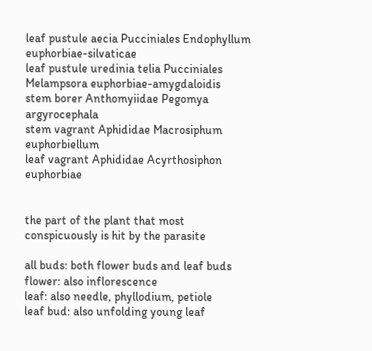leaf pustule aecia Pucciniales Endophyllum euphorbiae-silvaticae
leaf pustule uredinia telia Pucciniales Melampsora euphorbiae-amygdaloidis
stem borer Anthomyiidae Pegomya argyrocephala
stem vagrant Aphididae Macrosiphum euphorbiellum
leaf vagrant Aphididae Acyrthosiphon euphorbiae


the part of the plant that most conspicuously is hit by the parasite

all buds: both flower buds and leaf buds
flower: also inflorescence
leaf: also needle, phyllodium, petiole
leaf bud: also unfolding young leaf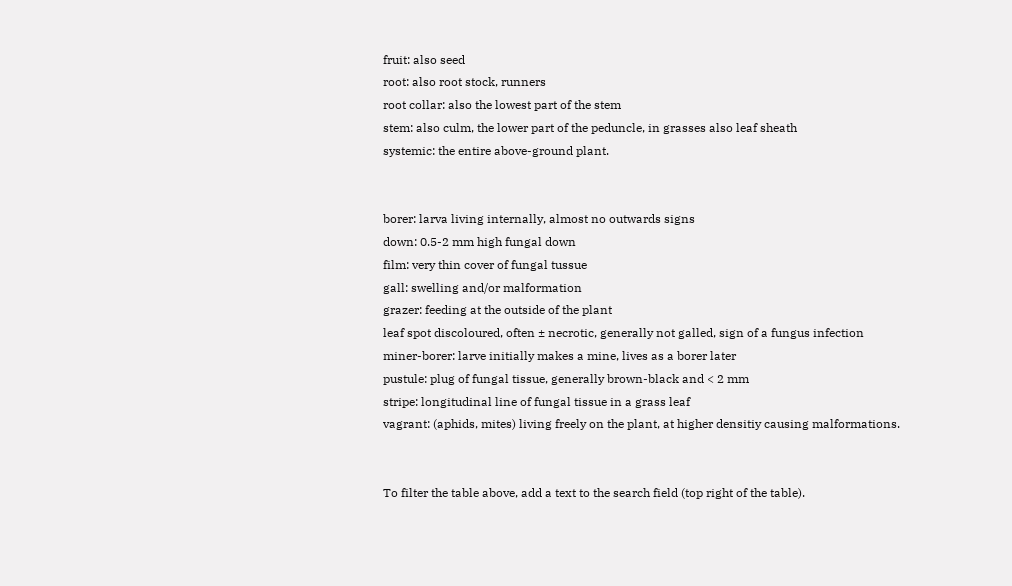fruit: also seed
root: also root stock, runners
root collar: also the lowest part of the stem
stem: also culm, the lower part of the peduncle, in grasses also leaf sheath
systemic: the entire above-ground plant.


borer: larva living internally, almost no outwards signs
down: 0.5-2 mm high fungal down
film: very thin cover of fungal tussue
gall: swelling and/or malformation
grazer: feeding at the outside of the plant
leaf spot discoloured, often ± necrotic, generally not galled, sign of a fungus infection
miner-borer: larve initially makes a mine, lives as a borer later
pustule: plug of fungal tissue, generally brown-black and < 2 mm
stripe: longitudinal line of fungal tissue in a grass leaf
vagrant: (aphids, mites) living freely on the plant, at higher densitiy causing malformations.


To filter the table above, add a text to the search field (top right of the table).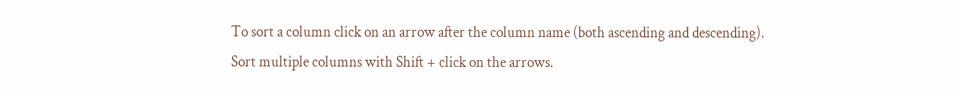To sort a column click on an arrow after the column name (both ascending and descending).
Sort multiple columns with Shift + click on the arrows.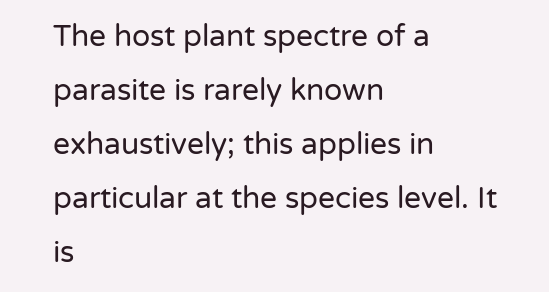The host plant spectre of a parasite is rarely known exhaustively; this applies in particular at the species level. It is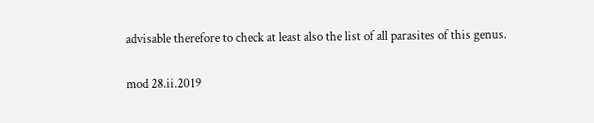advisable therefore to check at least also the list of all parasites of this genus.


mod 28.ii.2019